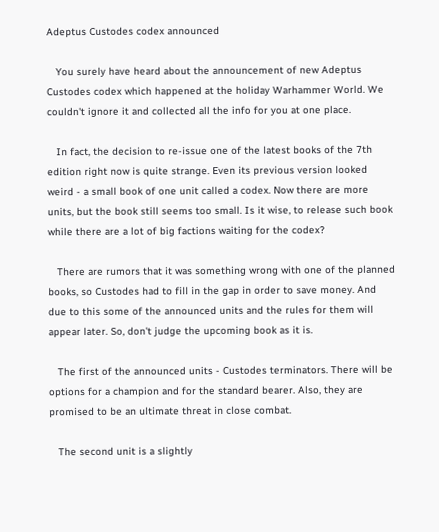Adeptus Custodes codex announced

   You surely have heard about the announcement of new Adeptus Custodes codex which happened at the holiday Warhammer World. We couldn't ignore it and collected all the info for you at one place.

   In fact, the decision to re-issue one of the latest books of the 7th edition right now is quite strange. Even its previous version looked weird - a small book of one unit called a codex. Now there are more units, but the book still seems too small. Is it wise, to release such book while there are a lot of big factions waiting for the codex?

   There are rumors that it was something wrong with one of the planned books, so Custodes had to fill in the gap in order to save money. And due to this some of the announced units and the rules for them will appear later. So, don't judge the upcoming book as it is.

   The first of the announced units - Custodes terminators. There will be options for a champion and for the standard bearer. Also, they are promised to be an ultimate threat in close combat.

   The second unit is a slightly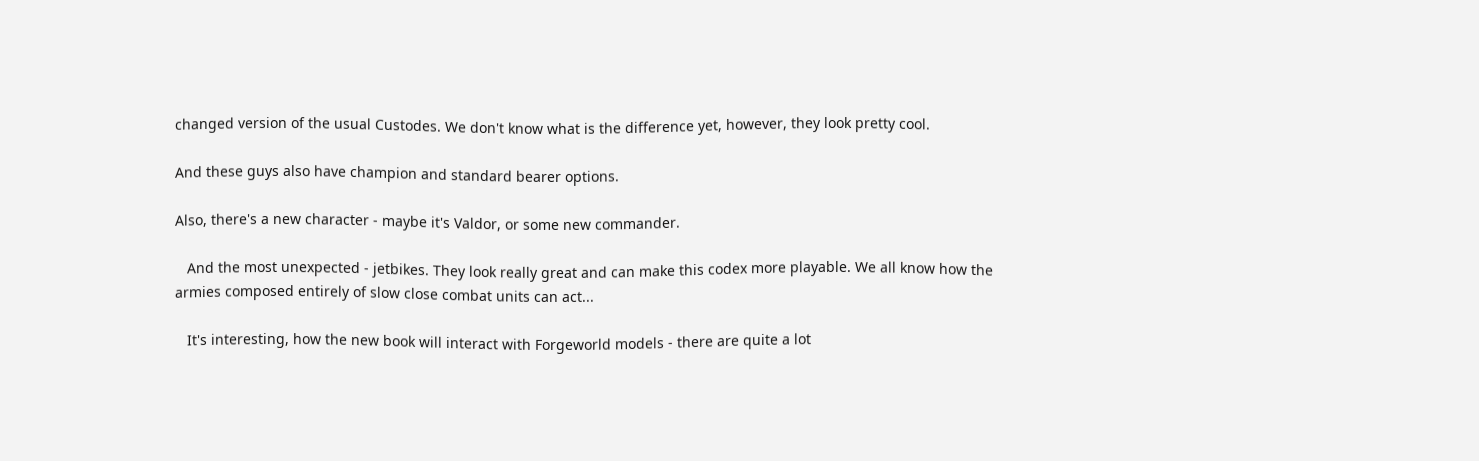changed version of the usual Custodes. We don't know what is the difference yet, however, they look pretty cool.

And these guys also have champion and standard bearer options.

Also, there's a new character - maybe it's Valdor, or some new commander.

   And the most unexpected - jetbikes. They look really great and can make this codex more playable. We all know how the armies composed entirely of slow close combat units can act...

   It's interesting, how the new book will interact with Forgeworld models - there are quite a lot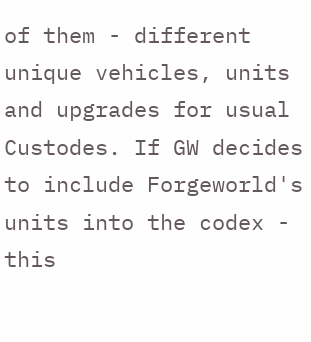of them - different unique vehicles, units and upgrades for usual Custodes. If GW decides to include Forgeworld's units into the codex - this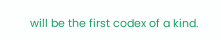will be the first codex of a kind.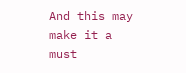And this may make it a must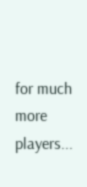for much more players...